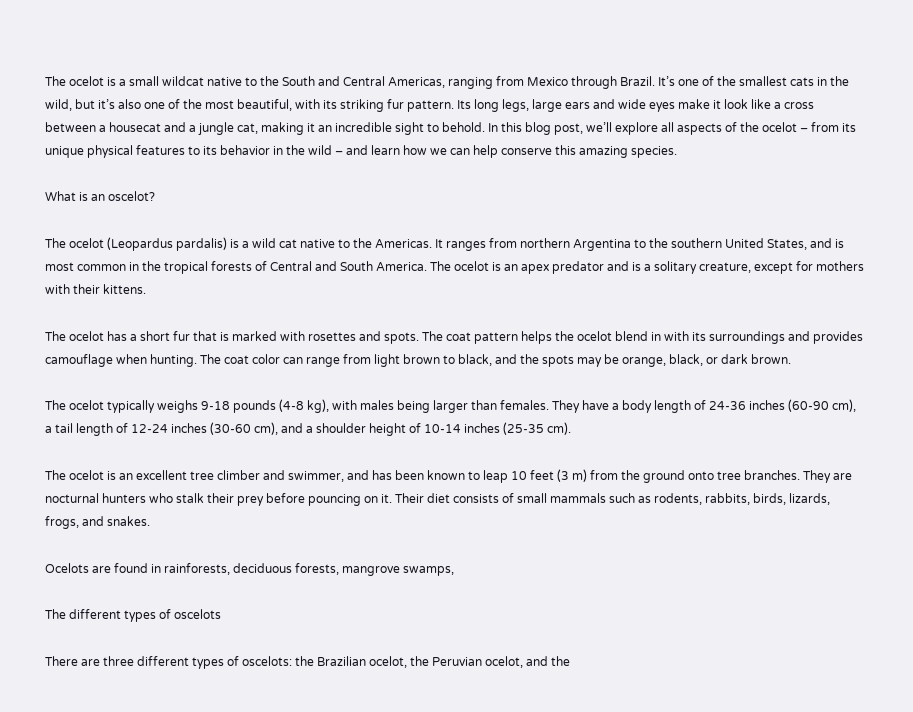The ocelot is a small wildcat native to the South and Central Americas, ranging from Mexico through Brazil. It’s one of the smallest cats in the wild, but it’s also one of the most beautiful, with its striking fur pattern. Its long legs, large ears and wide eyes make it look like a cross between a housecat and a jungle cat, making it an incredible sight to behold. In this blog post, we’ll explore all aspects of the ocelot – from its unique physical features to its behavior in the wild – and learn how we can help conserve this amazing species.

What is an oscelot?

The ocelot (Leopardus pardalis) is a wild cat native to the Americas. It ranges from northern Argentina to the southern United States, and is most common in the tropical forests of Central and South America. The ocelot is an apex predator and is a solitary creature, except for mothers with their kittens.

The ocelot has a short fur that is marked with rosettes and spots. The coat pattern helps the ocelot blend in with its surroundings and provides camouflage when hunting. The coat color can range from light brown to black, and the spots may be orange, black, or dark brown.

The ocelot typically weighs 9-18 pounds (4-8 kg), with males being larger than females. They have a body length of 24-36 inches (60-90 cm), a tail length of 12-24 inches (30-60 cm), and a shoulder height of 10-14 inches (25-35 cm).

The ocelot is an excellent tree climber and swimmer, and has been known to leap 10 feet (3 m) from the ground onto tree branches. They are nocturnal hunters who stalk their prey before pouncing on it. Their diet consists of small mammals such as rodents, rabbits, birds, lizards, frogs, and snakes.

Ocelots are found in rainforests, deciduous forests, mangrove swamps,

The different types of oscelots

There are three different types of oscelots: the Brazilian ocelot, the Peruvian ocelot, and the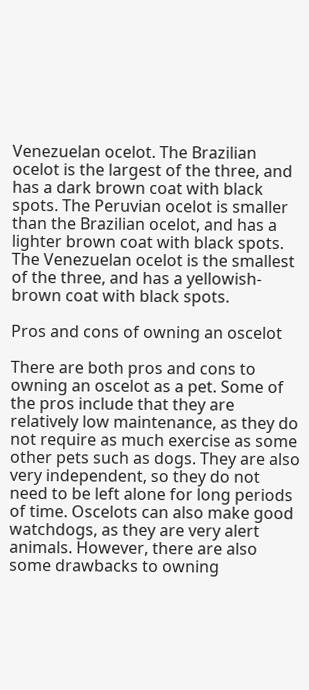Venezuelan ocelot. The Brazilian ocelot is the largest of the three, and has a dark brown coat with black spots. The Peruvian ocelot is smaller than the Brazilian ocelot, and has a lighter brown coat with black spots. The Venezuelan ocelot is the smallest of the three, and has a yellowish-brown coat with black spots.

Pros and cons of owning an oscelot

There are both pros and cons to owning an oscelot as a pet. Some of the pros include that they are relatively low maintenance, as they do not require as much exercise as some other pets such as dogs. They are also very independent, so they do not need to be left alone for long periods of time. Oscelots can also make good watchdogs, as they are very alert animals. However, there are also some drawbacks to owning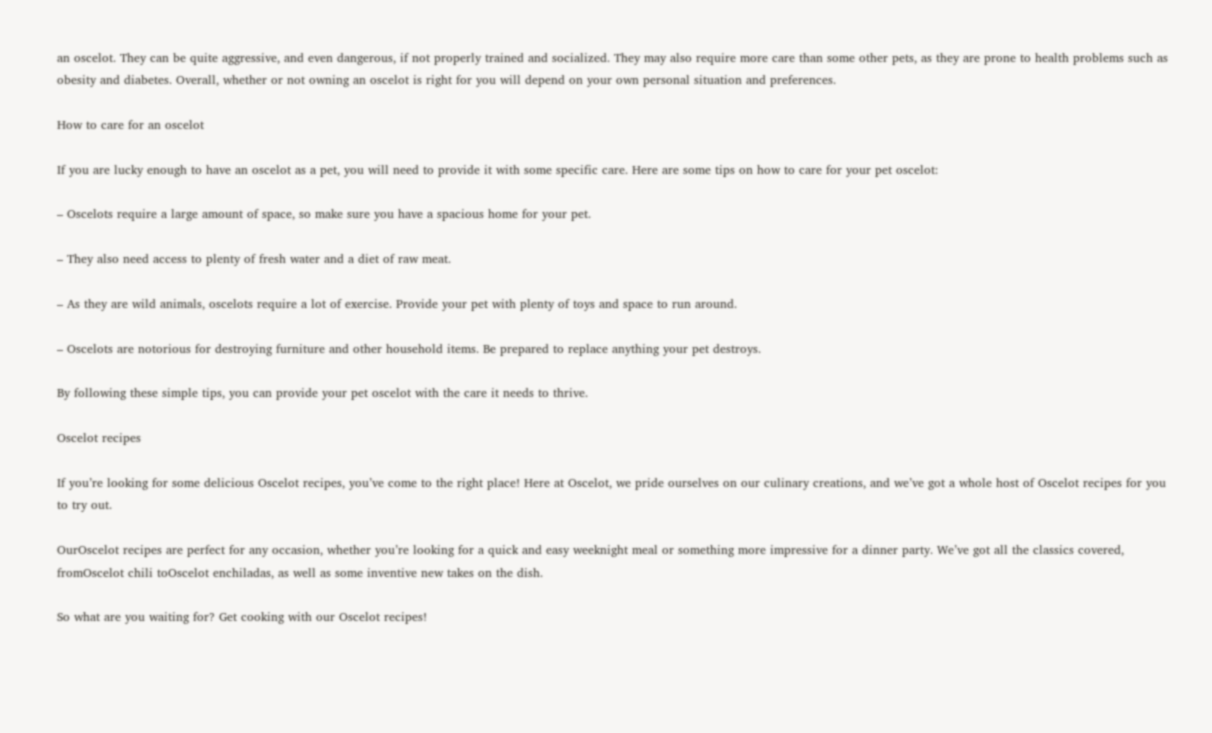an oscelot. They can be quite aggressive, and even dangerous, if not properly trained and socialized. They may also require more care than some other pets, as they are prone to health problems such as obesity and diabetes. Overall, whether or not owning an oscelot is right for you will depend on your own personal situation and preferences.

How to care for an oscelot

If you are lucky enough to have an oscelot as a pet, you will need to provide it with some specific care. Here are some tips on how to care for your pet oscelot:

– Oscelots require a large amount of space, so make sure you have a spacious home for your pet.

– They also need access to plenty of fresh water and a diet of raw meat.

– As they are wild animals, oscelots require a lot of exercise. Provide your pet with plenty of toys and space to run around.

– Oscelots are notorious for destroying furniture and other household items. Be prepared to replace anything your pet destroys.

By following these simple tips, you can provide your pet oscelot with the care it needs to thrive.

Oscelot recipes

If you’re looking for some delicious Oscelot recipes, you’ve come to the right place! Here at Oscelot, we pride ourselves on our culinary creations, and we’ve got a whole host of Oscelot recipes for you to try out.

OurOscelot recipes are perfect for any occasion, whether you’re looking for a quick and easy weeknight meal or something more impressive for a dinner party. We’ve got all the classics covered, fromOscelot chili toOscelot enchiladas, as well as some inventive new takes on the dish.

So what are you waiting for? Get cooking with our Oscelot recipes!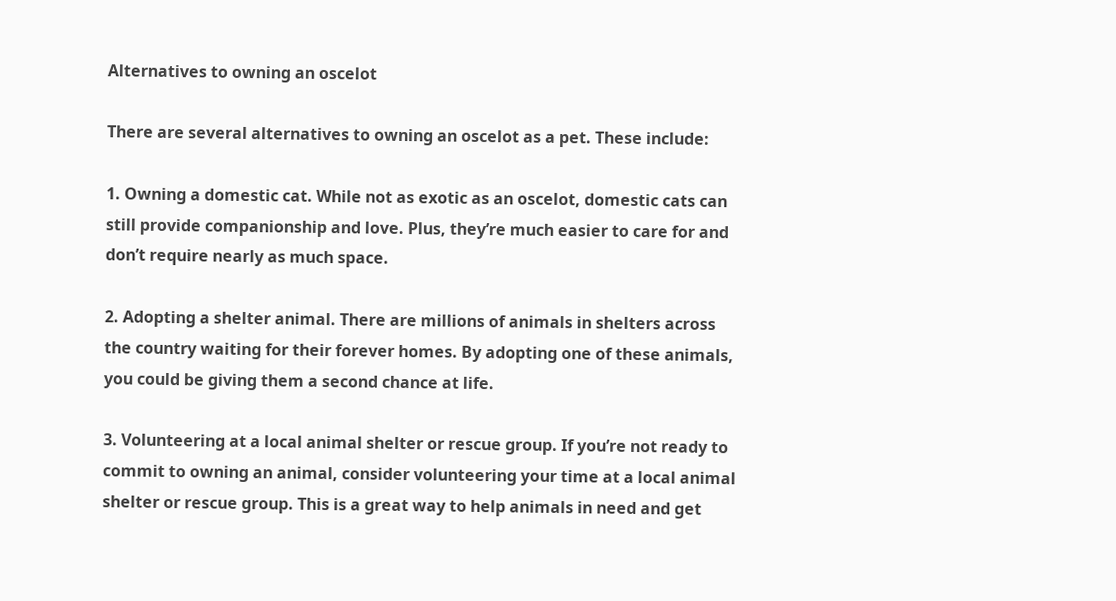Alternatives to owning an oscelot

There are several alternatives to owning an oscelot as a pet. These include:

1. Owning a domestic cat. While not as exotic as an oscelot, domestic cats can still provide companionship and love. Plus, they’re much easier to care for and don’t require nearly as much space.

2. Adopting a shelter animal. There are millions of animals in shelters across the country waiting for their forever homes. By adopting one of these animals, you could be giving them a second chance at life.

3. Volunteering at a local animal shelter or rescue group. If you’re not ready to commit to owning an animal, consider volunteering your time at a local animal shelter or rescue group. This is a great way to help animals in need and get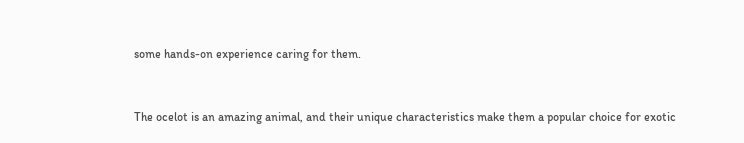some hands-on experience caring for them.


The ocelot is an amazing animal, and their unique characteristics make them a popular choice for exotic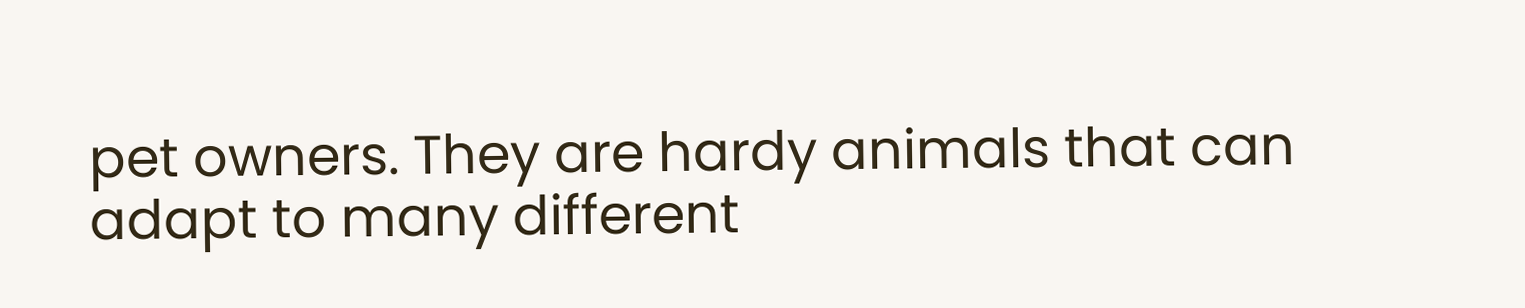pet owners. They are hardy animals that can adapt to many different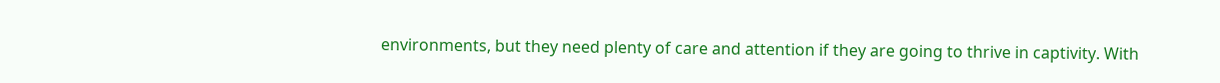environments, but they need plenty of care and attention if they are going to thrive in captivity. With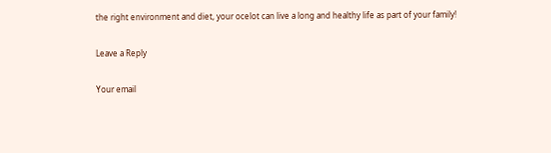the right environment and diet, your ocelot can live a long and healthy life as part of your family!

Leave a Reply

Your email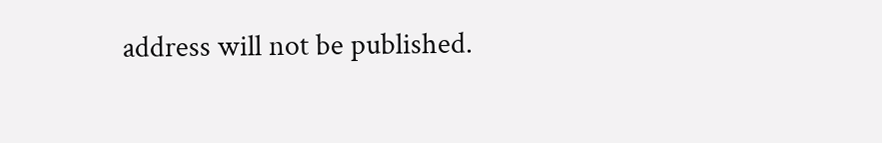address will not be published.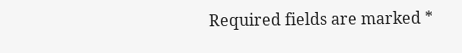Required fields are marked *